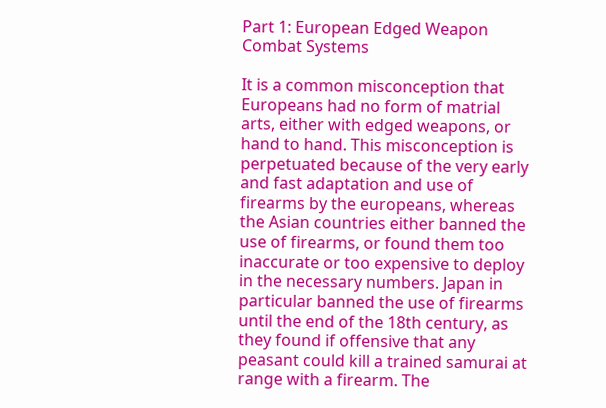Part 1: European Edged Weapon Combat Systems

It is a common misconception that Europeans had no form of matrial arts, either with edged weapons, or hand to hand. This misconception is perpetuated because of the very early and fast adaptation and use of firearms by the europeans, whereas the Asian countries either banned the use of firearms, or found them too inaccurate or too expensive to deploy in the necessary numbers. Japan in particular banned the use of firearms until the end of the 18th century, as they found if offensive that any peasant could kill a trained samurai at range with a firearm. The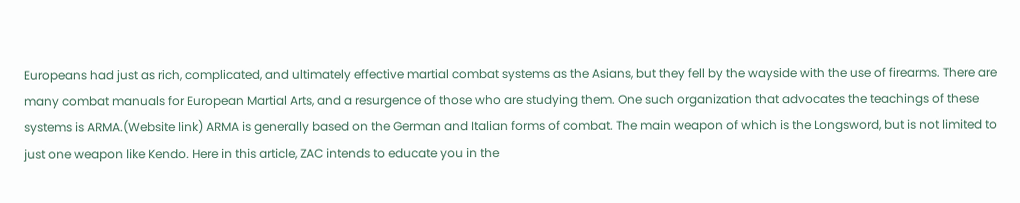Europeans had just as rich, complicated, and ultimately effective martial combat systems as the Asians, but they fell by the wayside with the use of firearms. There are many combat manuals for European Martial Arts, and a resurgence of those who are studying them. One such organization that advocates the teachings of these systems is ARMA.(Website link) ARMA is generally based on the German and Italian forms of combat. The main weapon of which is the Longsword, but is not limited to just one weapon like Kendo. Here in this article, ZAC intends to educate you in the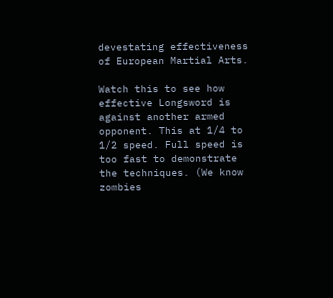devestating effectiveness of European Martial Arts.

Watch this to see how effective Longsword is against another armed opponent. This at 1/4 to 1/2 speed. Full speed is too fast to demonstrate the techniques. (We know zombies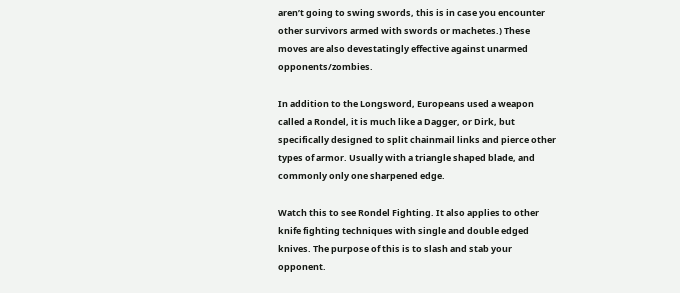aren’t going to swing swords, this is in case you encounter other survivors armed with swords or machetes.) These moves are also devestatingly effective against unarmed opponents/zombies.

In addition to the Longsword, Europeans used a weapon called a Rondel, it is much like a Dagger, or Dirk, but specifically designed to split chainmail links and pierce other types of armor. Usually with a triangle shaped blade, and commonly only one sharpened edge.

Watch this to see Rondel Fighting. It also applies to other knife fighting techniques with single and double edged knives. The purpose of this is to slash and stab your opponent.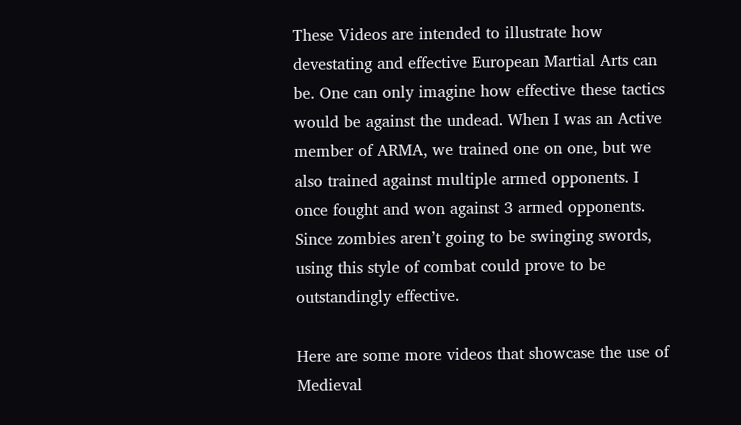These Videos are intended to illustrate how devestating and effective European Martial Arts can be. One can only imagine how effective these tactics would be against the undead. When I was an Active member of ARMA, we trained one on one, but we also trained against multiple armed opponents. I once fought and won against 3 armed opponents. Since zombies aren’t going to be swinging swords, using this style of combat could prove to be outstandingly effective.

Here are some more videos that showcase the use of Medieval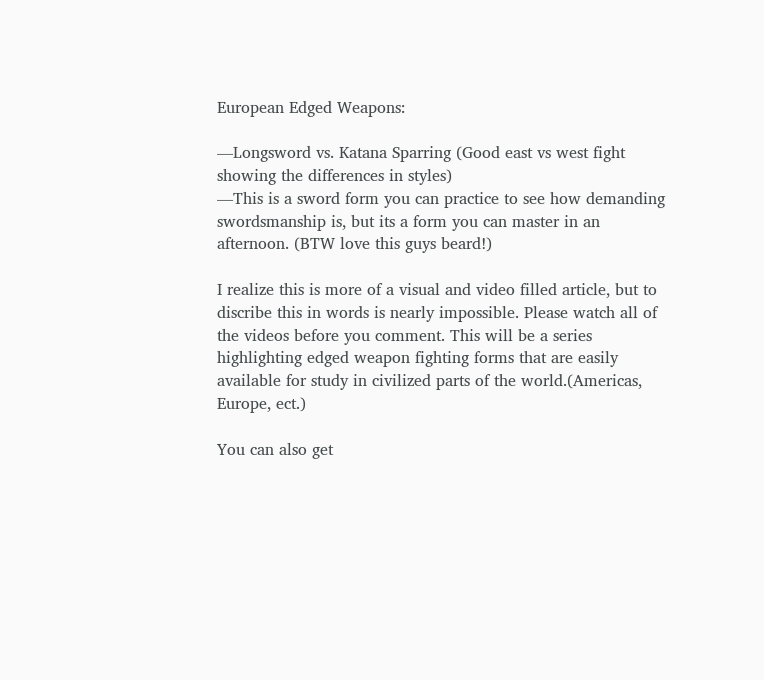European Edged Weapons:

—Longsword vs. Katana Sparring (Good east vs west fight showing the differences in styles)
—This is a sword form you can practice to see how demanding swordsmanship is, but its a form you can master in an afternoon. (BTW love this guys beard!)

I realize this is more of a visual and video filled article, but to discribe this in words is nearly impossible. Please watch all of the videos before you comment. This will be a series highlighting edged weapon fighting forms that are easily available for study in civilized parts of the world.(Americas, Europe, ect.)

You can also get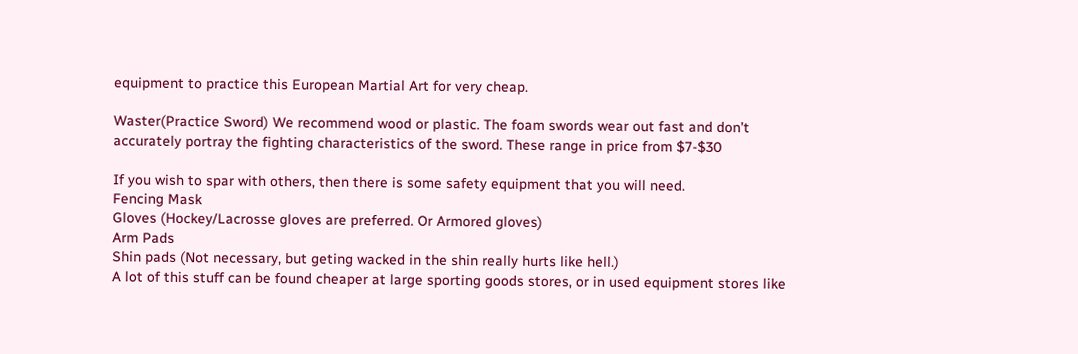equipment to practice this European Martial Art for very cheap.

Waster(Practice Sword) We recommend wood or plastic. The foam swords wear out fast and don’t accurately portray the fighting characteristics of the sword. These range in price from $7-$30

If you wish to spar with others, then there is some safety equipment that you will need.
Fencing Mask
Gloves (Hockey/Lacrosse gloves are preferred. Or Armored gloves)
Arm Pads
Shin pads (Not necessary, but geting wacked in the shin really hurts like hell.)
A lot of this stuff can be found cheaper at large sporting goods stores, or in used equipment stores like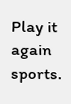Play it again sports.